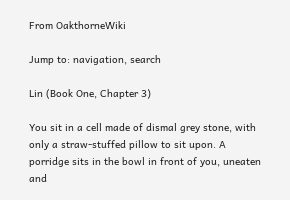From OakthorneWiki

Jump to: navigation, search

Lin (Book One, Chapter 3)

You sit in a cell made of dismal grey stone, with only a straw-stuffed pillow to sit upon. A porridge sits in the bowl in front of you, uneaten and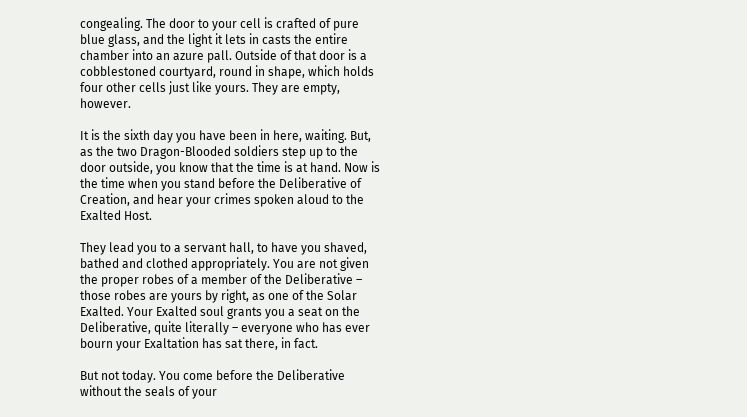congealing. The door to your cell is crafted of pure blue glass, and the light it lets in casts the entire chamber into an azure pall. Outside of that door is a cobblestoned courtyard, round in shape, which holds four other cells just like yours. They are empty, however.

It is the sixth day you have been in here, waiting. But, as the two Dragon-Blooded soldiers step up to the door outside, you know that the time is at hand. Now is the time when you stand before the Deliberative of Creation, and hear your crimes spoken aloud to the Exalted Host.

They lead you to a servant hall, to have you shaved, bathed and clothed appropriately. You are not given the proper robes of a member of the Deliberative – those robes are yours by right, as one of the Solar Exalted. Your Exalted soul grants you a seat on the Deliberative, quite literally – everyone who has ever bourn your Exaltation has sat there, in fact.

But not today. You come before the Deliberative without the seals of your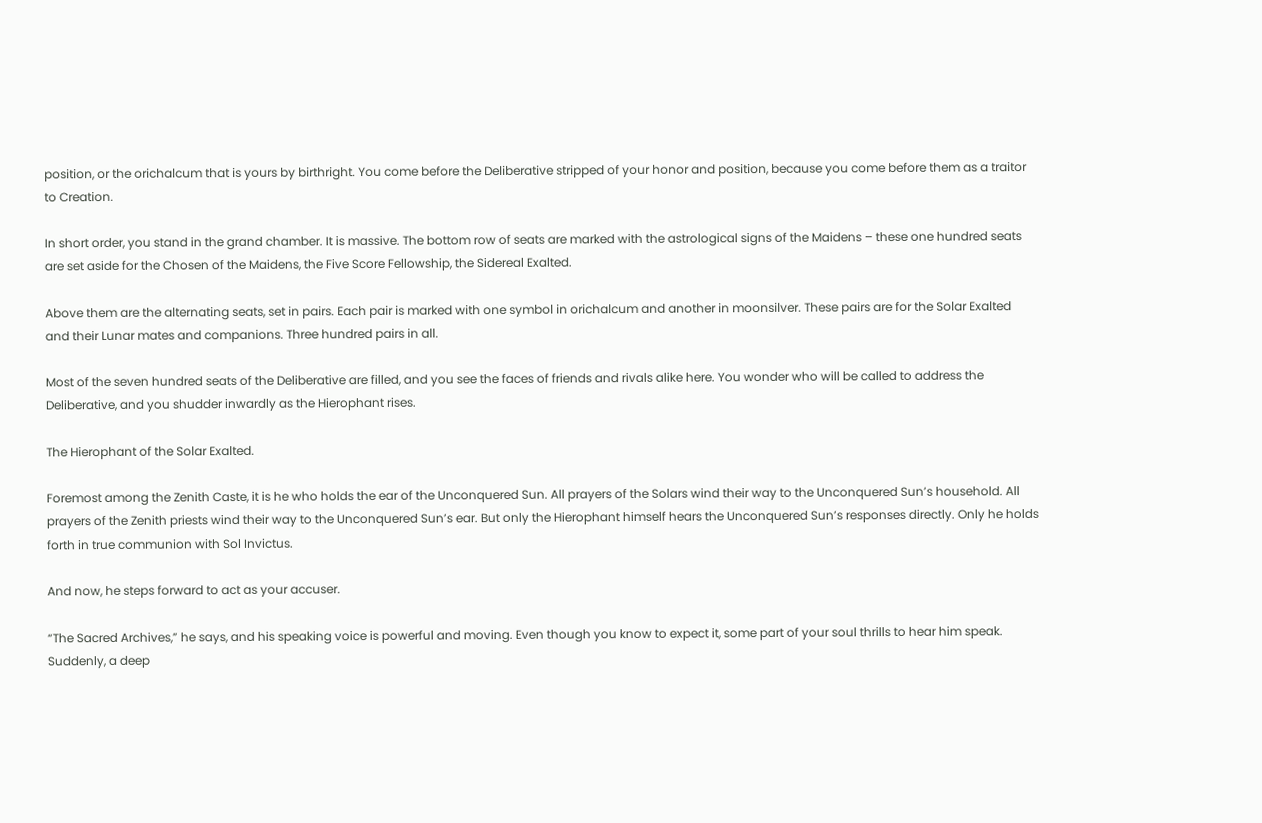position, or the orichalcum that is yours by birthright. You come before the Deliberative stripped of your honor and position, because you come before them as a traitor to Creation.

In short order, you stand in the grand chamber. It is massive. The bottom row of seats are marked with the astrological signs of the Maidens – these one hundred seats are set aside for the Chosen of the Maidens, the Five Score Fellowship, the Sidereal Exalted.

Above them are the alternating seats, set in pairs. Each pair is marked with one symbol in orichalcum and another in moonsilver. These pairs are for the Solar Exalted and their Lunar mates and companions. Three hundred pairs in all.

Most of the seven hundred seats of the Deliberative are filled, and you see the faces of friends and rivals alike here. You wonder who will be called to address the Deliberative, and you shudder inwardly as the Hierophant rises.

The Hierophant of the Solar Exalted.

Foremost among the Zenith Caste, it is he who holds the ear of the Unconquered Sun. All prayers of the Solars wind their way to the Unconquered Sun’s household. All prayers of the Zenith priests wind their way to the Unconquered Sun’s ear. But only the Hierophant himself hears the Unconquered Sun’s responses directly. Only he holds forth in true communion with Sol Invictus.

And now, he steps forward to act as your accuser.

“The Sacred Archives,” he says, and his speaking voice is powerful and moving. Even though you know to expect it, some part of your soul thrills to hear him speak. Suddenly, a deep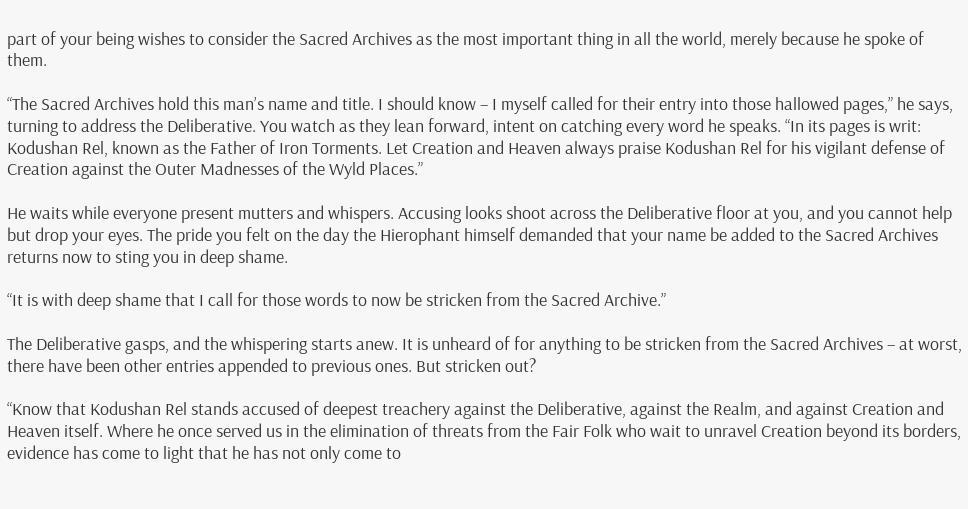part of your being wishes to consider the Sacred Archives as the most important thing in all the world, merely because he spoke of them.

“The Sacred Archives hold this man’s name and title. I should know – I myself called for their entry into those hallowed pages,” he says, turning to address the Deliberative. You watch as they lean forward, intent on catching every word he speaks. “In its pages is writ: Kodushan Rel, known as the Father of Iron Torments. Let Creation and Heaven always praise Kodushan Rel for his vigilant defense of Creation against the Outer Madnesses of the Wyld Places.”

He waits while everyone present mutters and whispers. Accusing looks shoot across the Deliberative floor at you, and you cannot help but drop your eyes. The pride you felt on the day the Hierophant himself demanded that your name be added to the Sacred Archives returns now to sting you in deep shame.

“It is with deep shame that I call for those words to now be stricken from the Sacred Archive.”

The Deliberative gasps, and the whispering starts anew. It is unheard of for anything to be stricken from the Sacred Archives – at worst, there have been other entries appended to previous ones. But stricken out?

“Know that Kodushan Rel stands accused of deepest treachery against the Deliberative, against the Realm, and against Creation and Heaven itself. Where he once served us in the elimination of threats from the Fair Folk who wait to unravel Creation beyond its borders, evidence has come to light that he has not only come to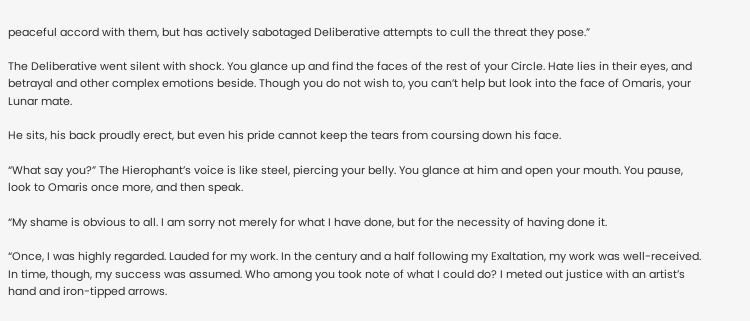peaceful accord with them, but has actively sabotaged Deliberative attempts to cull the threat they pose.”

The Deliberative went silent with shock. You glance up and find the faces of the rest of your Circle. Hate lies in their eyes, and betrayal and other complex emotions beside. Though you do not wish to, you can’t help but look into the face of Omaris, your Lunar mate.

He sits, his back proudly erect, but even his pride cannot keep the tears from coursing down his face.

“What say you?” The Hierophant’s voice is like steel, piercing your belly. You glance at him and open your mouth. You pause, look to Omaris once more, and then speak.

“My shame is obvious to all. I am sorry not merely for what I have done, but for the necessity of having done it.

“Once, I was highly regarded. Lauded for my work. In the century and a half following my Exaltation, my work was well-received. In time, though, my success was assumed. Who among you took note of what I could do? I meted out justice with an artist’s hand and iron-tipped arrows.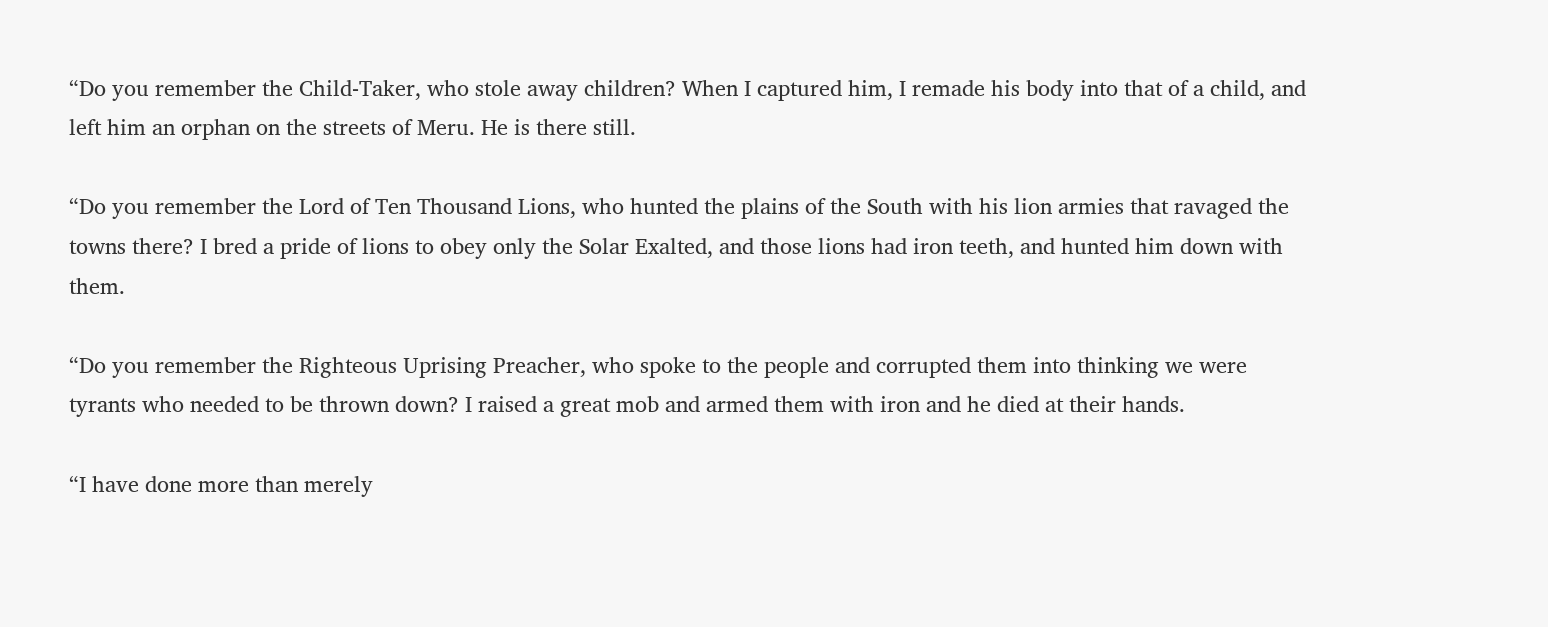“Do you remember the Child-Taker, who stole away children? When I captured him, I remade his body into that of a child, and left him an orphan on the streets of Meru. He is there still.

“Do you remember the Lord of Ten Thousand Lions, who hunted the plains of the South with his lion armies that ravaged the towns there? I bred a pride of lions to obey only the Solar Exalted, and those lions had iron teeth, and hunted him down with them.

“Do you remember the Righteous Uprising Preacher, who spoke to the people and corrupted them into thinking we were tyrants who needed to be thrown down? I raised a great mob and armed them with iron and he died at their hands.

“I have done more than merely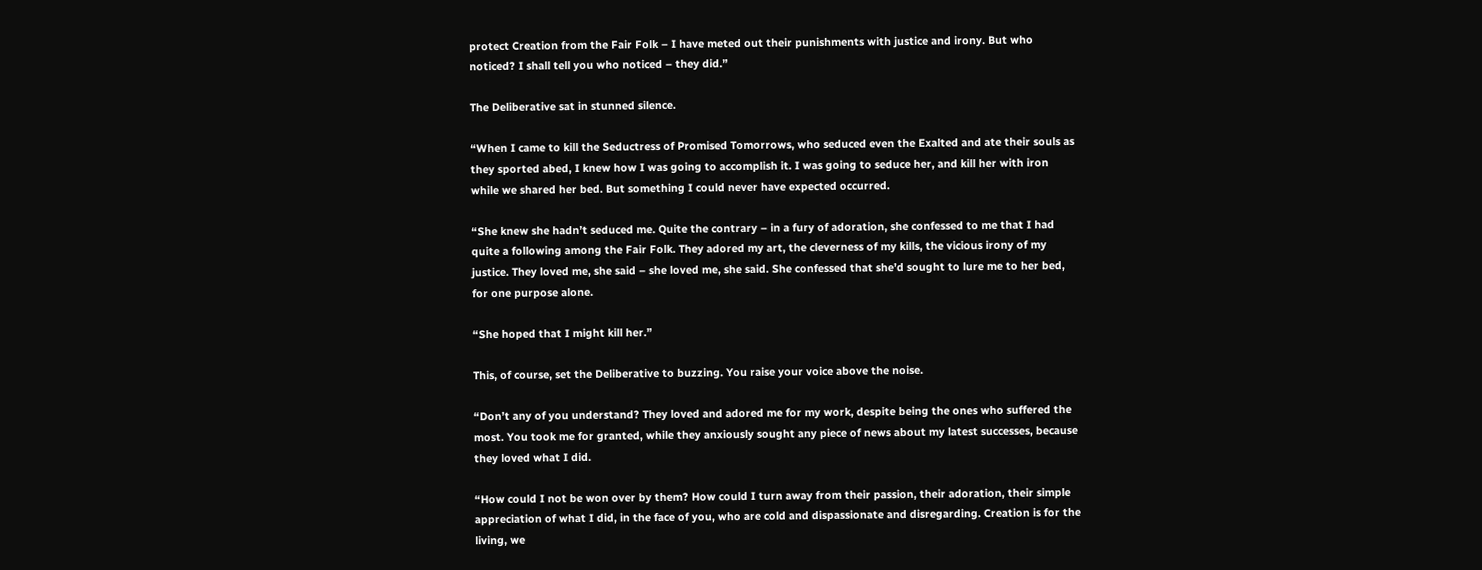protect Creation from the Fair Folk – I have meted out their punishments with justice and irony. But who noticed? I shall tell you who noticed – they did.”

The Deliberative sat in stunned silence.

“When I came to kill the Seductress of Promised Tomorrows, who seduced even the Exalted and ate their souls as they sported abed, I knew how I was going to accomplish it. I was going to seduce her, and kill her with iron while we shared her bed. But something I could never have expected occurred.

“She knew she hadn’t seduced me. Quite the contrary – in a fury of adoration, she confessed to me that I had quite a following among the Fair Folk. They adored my art, the cleverness of my kills, the vicious irony of my justice. They loved me, she said – she loved me, she said. She confessed that she’d sought to lure me to her bed, for one purpose alone.

“She hoped that I might kill her.”

This, of course, set the Deliberative to buzzing. You raise your voice above the noise.

“Don’t any of you understand? They loved and adored me for my work, despite being the ones who suffered the most. You took me for granted, while they anxiously sought any piece of news about my latest successes, because they loved what I did.

“How could I not be won over by them? How could I turn away from their passion, their adoration, their simple appreciation of what I did, in the face of you, who are cold and dispassionate and disregarding. Creation is for the living, we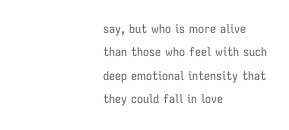say, but who is more alive than those who feel with such deep emotional intensity that they could fall in love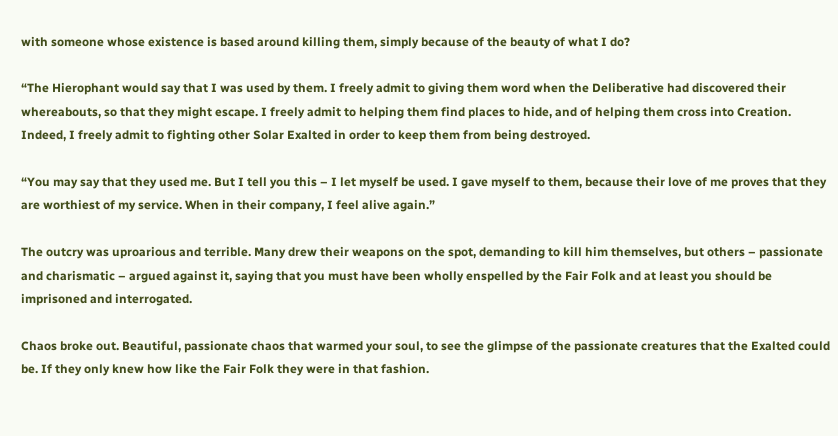with someone whose existence is based around killing them, simply because of the beauty of what I do?

“The Hierophant would say that I was used by them. I freely admit to giving them word when the Deliberative had discovered their whereabouts, so that they might escape. I freely admit to helping them find places to hide, and of helping them cross into Creation. Indeed, I freely admit to fighting other Solar Exalted in order to keep them from being destroyed.

“You may say that they used me. But I tell you this – I let myself be used. I gave myself to them, because their love of me proves that they are worthiest of my service. When in their company, I feel alive again.”

The outcry was uproarious and terrible. Many drew their weapons on the spot, demanding to kill him themselves, but others – passionate and charismatic – argued against it, saying that you must have been wholly enspelled by the Fair Folk and at least you should be imprisoned and interrogated.

Chaos broke out. Beautiful, passionate chaos that warmed your soul, to see the glimpse of the passionate creatures that the Exalted could be. If they only knew how like the Fair Folk they were in that fashion.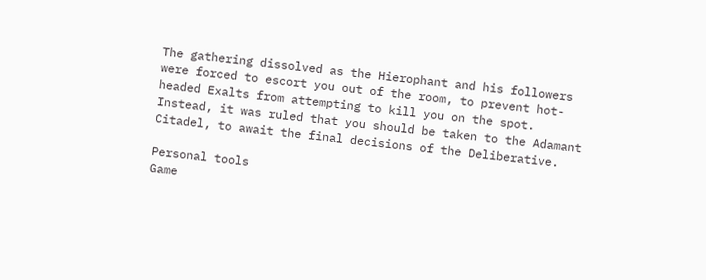The gathering dissolved as the Hierophant and his followers were forced to escort you out of the room, to prevent hot-headed Exalts from attempting to kill you on the spot. Instead, it was ruled that you should be taken to the Adamant Citadel, to await the final decisions of the Deliberative.

Personal tools
Game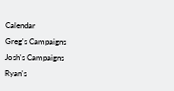Calendar
Greg's Campaigns
Josh's Campaigns
Ryan's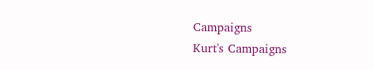Campaigns
Kurt's Campaigns